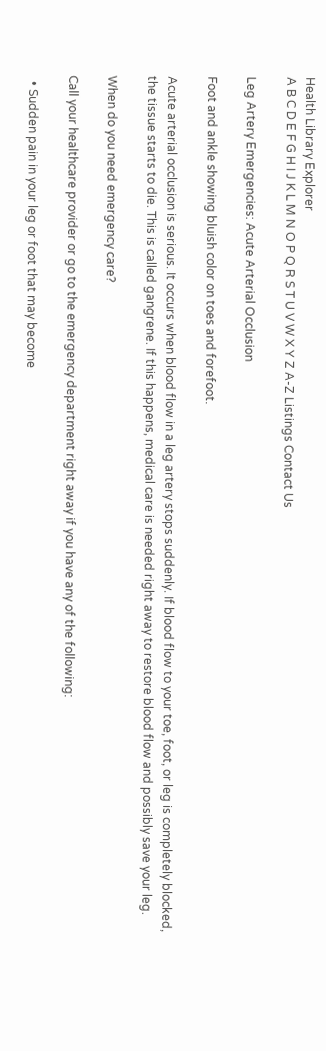Health Library Explorer
A B C D E F G H I J K L M N O P Q R S T U V W X Y Z A-Z Listings Contact Us

Leg Artery Emergencies: Acute Arterial Occlusion

Foot and ankle showing bluish color on toes and forefoot.

Acute arterial occlusion is serious. It occurs when blood flow in a leg artery stops suddenly. If blood flow to your toe, foot, or leg is completely blocked, the tissue starts to die. This is called gangrene. If this happens, medical care is needed right away to restore blood flow and possibly save your leg.

When do you need emergency care?

Call your healthcare provider or go to the emergency department right away if you have any of the following:

  • Sudden pain in your leg or foot that may become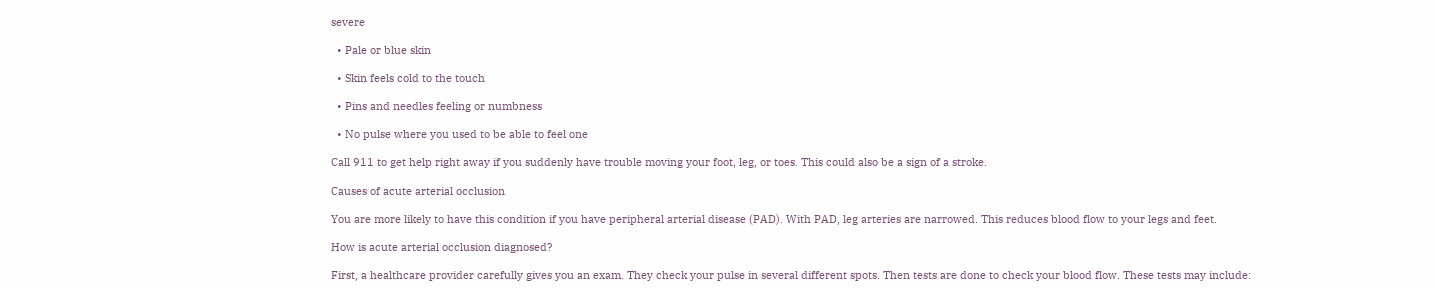severe

  • Pale or blue skin

  • Skin feels cold to the touch

  • Pins and needles feeling or numbness

  • No pulse where you used to be able to feel one

Call 911 to get help right away if you suddenly have trouble moving your foot, leg, or toes. This could also be a sign of a stroke.

Causes of acute arterial occlusion

You are more likely to have this condition if you have peripheral arterial disease (PAD). With PAD, leg arteries are narrowed. This reduces blood flow to your legs and feet.

How is acute arterial occlusion diagnosed?

First, a healthcare provider carefully gives you an exam. They check your pulse in several different spots. Then tests are done to check your blood flow. These tests may include: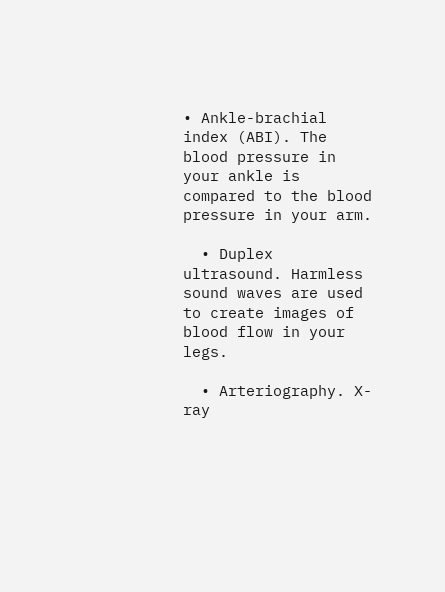• Ankle-brachial index (ABI). The blood pressure in your ankle is compared to the blood pressure in your arm.

  • Duplex ultrasound. Harmless sound waves are used to create images of blood flow in your legs.

  • Arteriography. X-ray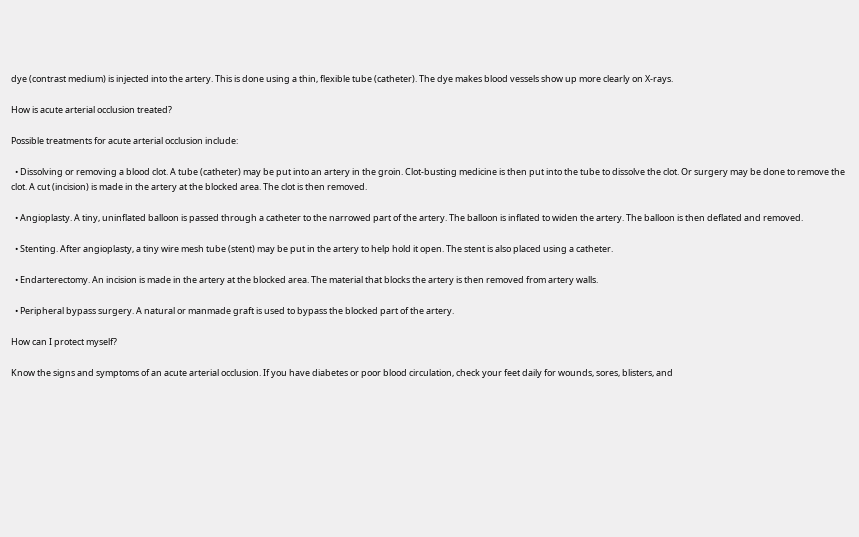dye (contrast medium) is injected into the artery. This is done using a thin, flexible tube (catheter). The dye makes blood vessels show up more clearly on X-rays.

How is acute arterial occlusion treated?

Possible treatments for acute arterial occlusion include:

  • Dissolving or removing a blood clot. A tube (catheter) may be put into an artery in the groin. Clot-busting medicine is then put into the tube to dissolve the clot. Or surgery may be done to remove the clot. A cut (incision) is made in the artery at the blocked area. The clot is then removed.

  • Angioplasty. A tiny, uninflated balloon is passed through a catheter to the narrowed part of the artery. The balloon is inflated to widen the artery. The balloon is then deflated and removed.

  • Stenting. After angioplasty, a tiny wire mesh tube (stent) may be put in the artery to help hold it open. The stent is also placed using a catheter.

  • Endarterectomy. An incision is made in the artery at the blocked area. The material that blocks the artery is then removed from artery walls.

  • Peripheral bypass surgery. A natural or manmade graft is used to bypass the blocked part of the artery.

How can I protect myself?

Know the signs and symptoms of an acute arterial occlusion. If you have diabetes or poor blood circulation, check your feet daily for wounds, sores, blisters, and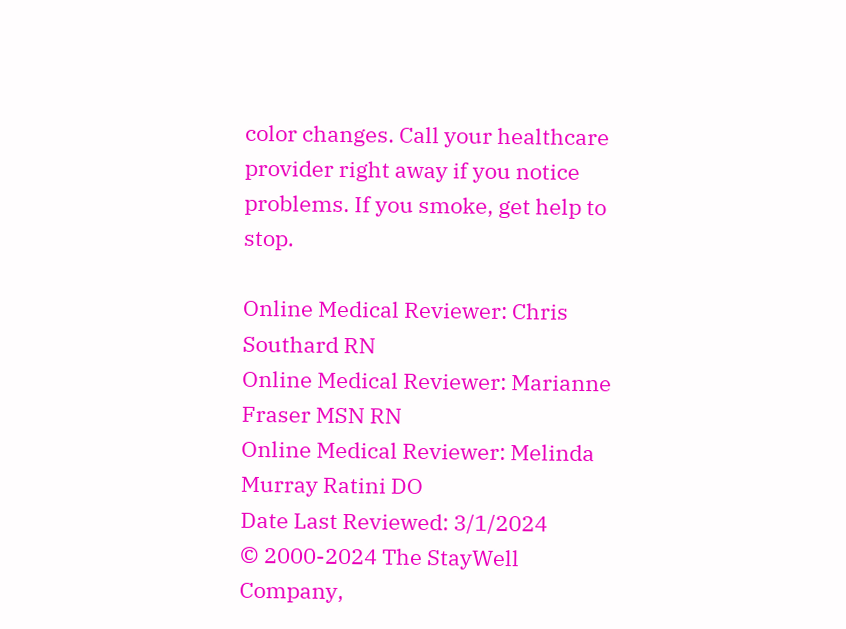color changes. Call your healthcare provider right away if you notice problems. If you smoke, get help to stop.

Online Medical Reviewer: Chris Southard RN
Online Medical Reviewer: Marianne Fraser MSN RN
Online Medical Reviewer: Melinda Murray Ratini DO
Date Last Reviewed: 3/1/2024
© 2000-2024 The StayWell Company,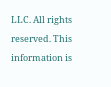LLC. All rights reserved. This information is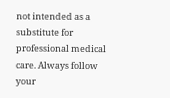not intended as a substitute for professional medical care. Always follow your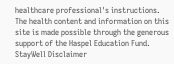healthcare professional's instructions.
The health content and information on this site is made possible through the generous support of the Haspel Education Fund.
StayWell Disclaimer